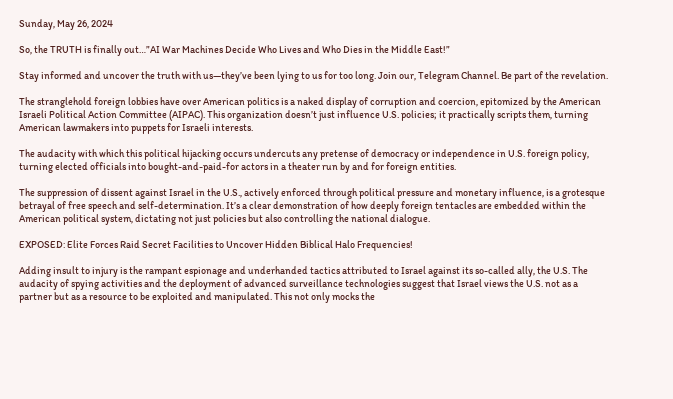Sunday, May 26, 2024

So, the TRUTH is finally out…”AI War Machines Decide Who Lives and Who Dies in the Middle East!”

Stay informed and uncover the truth with us—they’ve been lying to us for too long. Join our, Telegram Channel. Be part of the revelation.

The stranglehold foreign lobbies have over American politics is a naked display of corruption and coercion, epitomized by the American Israeli Political Action Committee (AIPAC). This organization doesn’t just influence U.S. policies; it practically scripts them, turning American lawmakers into puppets for Israeli interests.

The audacity with which this political hijacking occurs undercuts any pretense of democracy or independence in U.S. foreign policy, turning elected officials into bought-and-paid-for actors in a theater run by and for foreign entities.

The suppression of dissent against Israel in the U.S., actively enforced through political pressure and monetary influence, is a grotesque betrayal of free speech and self-determination. It’s a clear demonstration of how deeply foreign tentacles are embedded within the American political system, dictating not just policies but also controlling the national dialogue.

EXPOSED: Elite Forces Raid Secret Facilities to Uncover Hidden Biblical Halo Frequencies!

Adding insult to injury is the rampant espionage and underhanded tactics attributed to Israel against its so-called ally, the U.S. The audacity of spying activities and the deployment of advanced surveillance technologies suggest that Israel views the U.S. not as a partner but as a resource to be exploited and manipulated. This not only mocks the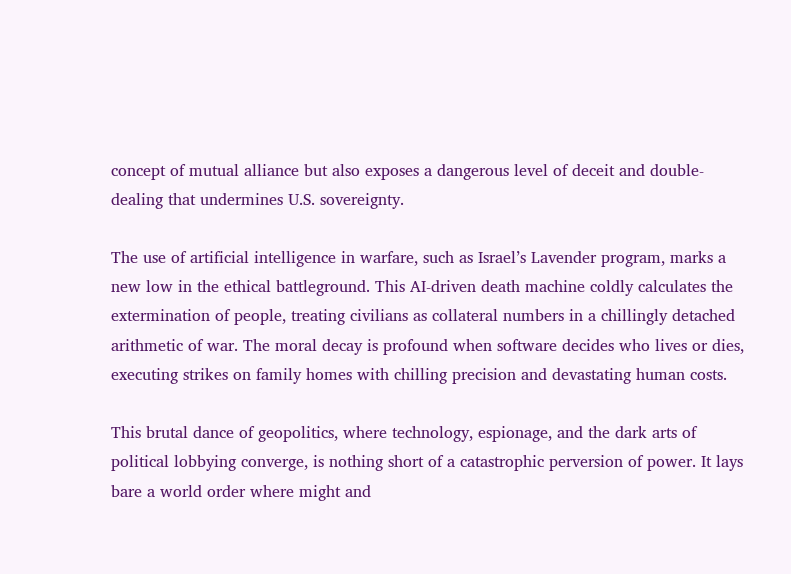concept of mutual alliance but also exposes a dangerous level of deceit and double-dealing that undermines U.S. sovereignty.

The use of artificial intelligence in warfare, such as Israel’s Lavender program, marks a new low in the ethical battleground. This AI-driven death machine coldly calculates the extermination of people, treating civilians as collateral numbers in a chillingly detached arithmetic of war. The moral decay is profound when software decides who lives or dies, executing strikes on family homes with chilling precision and devastating human costs.

This brutal dance of geopolitics, where technology, espionage, and the dark arts of political lobbying converge, is nothing short of a catastrophic perversion of power. It lays bare a world order where might and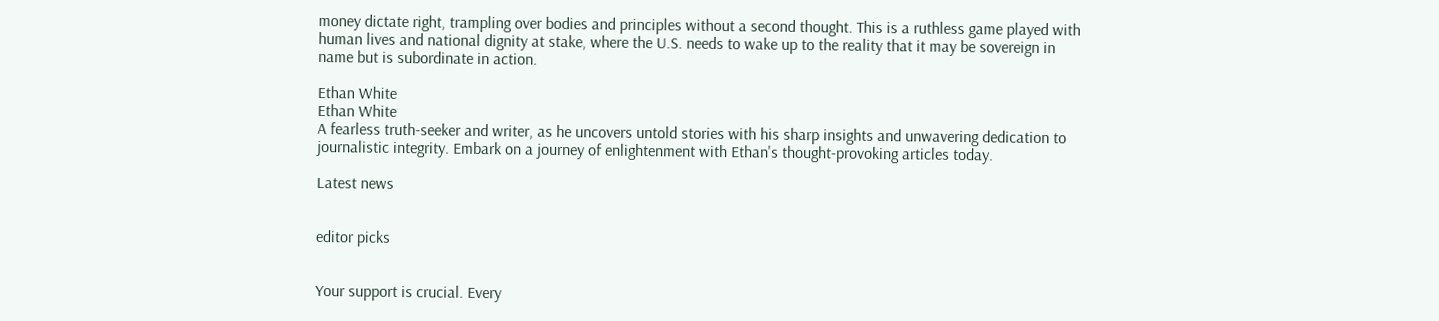money dictate right, trampling over bodies and principles without a second thought. This is a ruthless game played with human lives and national dignity at stake, where the U.S. needs to wake up to the reality that it may be sovereign in name but is subordinate in action.

Ethan White
Ethan White
A fearless truth-seeker and writer, as he uncovers untold stories with his sharp insights and unwavering dedication to journalistic integrity. Embark on a journey of enlightenment with Ethan's thought-provoking articles today.

Latest news


editor picks


Your support is crucial. Every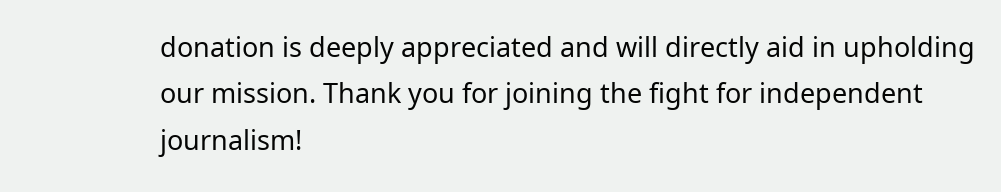donation is deeply appreciated and will directly aid in upholding our mission. Thank you for joining the fight for independent journalism!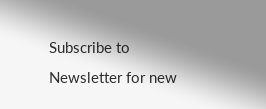Subscribe to Newsletter for new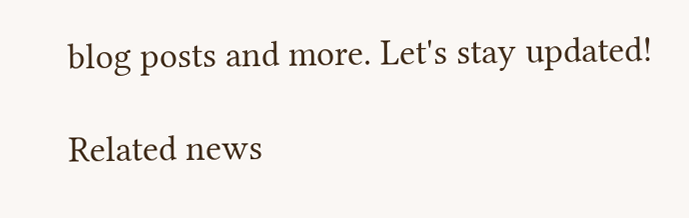blog posts and more. Let's stay updated!

Related news